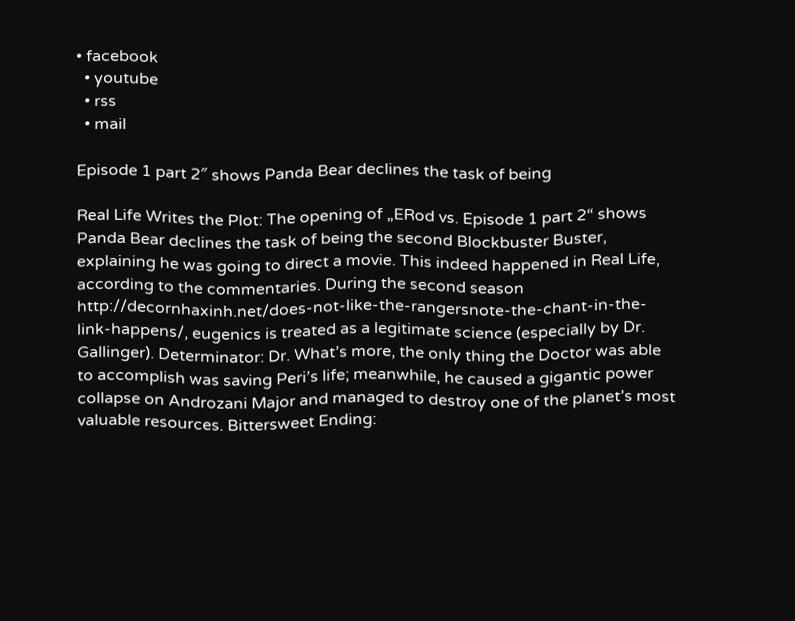• facebook
  • youtube
  • rss
  • mail

Episode 1 part 2″ shows Panda Bear declines the task of being

Real Life Writes the Plot: The opening of „ERod vs. Episode 1 part 2“ shows Panda Bear declines the task of being the second Blockbuster Buster, explaining he was going to direct a movie. This indeed happened in Real Life, according to the commentaries. During the second season http://decornhaxinh.net/does-not-like-the-rangersnote-the-chant-in-the-link-happens/, eugenics is treated as a legitimate science (especially by Dr. Gallinger). Determinator: Dr. What’s more, the only thing the Doctor was able to accomplish was saving Peri’s life; meanwhile, he caused a gigantic power collapse on Androzani Major and managed to destroy one of the planet’s most valuable resources. Bittersweet Ending: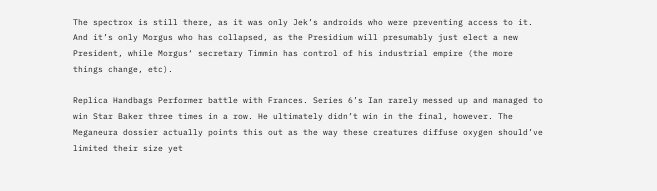The spectrox is still there, as it was only Jek’s androids who were preventing access to it. And it’s only Morgus who has collapsed, as the Presidium will presumably just elect a new President, while Morgus‘ secretary Timmin has control of his industrial empire (the more things change, etc).

Replica Handbags Performer battle with Frances. Series 6’s Ian rarely messed up and managed to win Star Baker three times in a row. He ultimately didn’t win in the final, however. The Meganeura dossier actually points this out as the way these creatures diffuse oxygen should’ve limited their size yet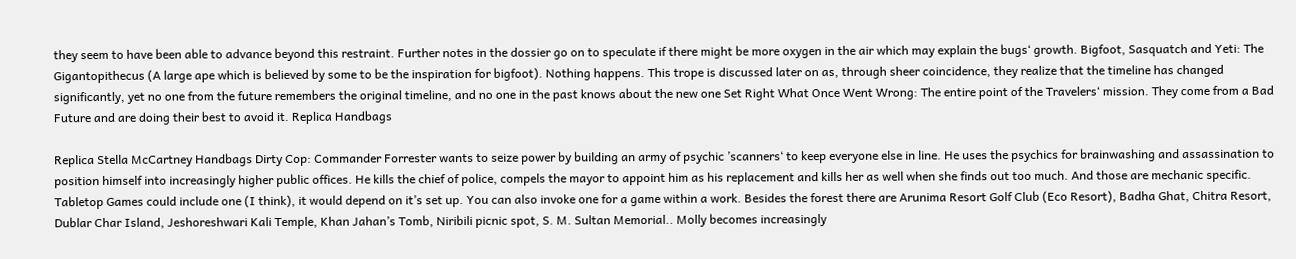they seem to have been able to advance beyond this restraint. Further notes in the dossier go on to speculate if there might be more oxygen in the air which may explain the bugs‘ growth. Bigfoot, Sasquatch and Yeti: The Gigantopithecus (A large ape which is believed by some to be the inspiration for bigfoot). Nothing happens. This trope is discussed later on as, through sheer coincidence, they realize that the timeline has changed significantly, yet no one from the future remembers the original timeline, and no one in the past knows about the new one Set Right What Once Went Wrong: The entire point of the Travelers‘ mission. They come from a Bad Future and are doing their best to avoid it. Replica Handbags

Replica Stella McCartney Handbags Dirty Cop: Commander Forrester wants to seize power by building an army of psychic ’scanners‘ to keep everyone else in line. He uses the psychics for brainwashing and assassination to position himself into increasingly higher public offices. He kills the chief of police, compels the mayor to appoint him as his replacement and kills her as well when she finds out too much. And those are mechanic specific. Tabletop Games could include one (I think), it would depend on it’s set up. You can also invoke one for a game within a work. Besides the forest there are Arunima Resort Golf Club (Eco Resort), Badha Ghat, Chitra Resort, Dublar Char Island, Jeshoreshwari Kali Temple, Khan Jahan’s Tomb, Niribili picnic spot, S. M. Sultan Memorial.. Molly becomes increasingly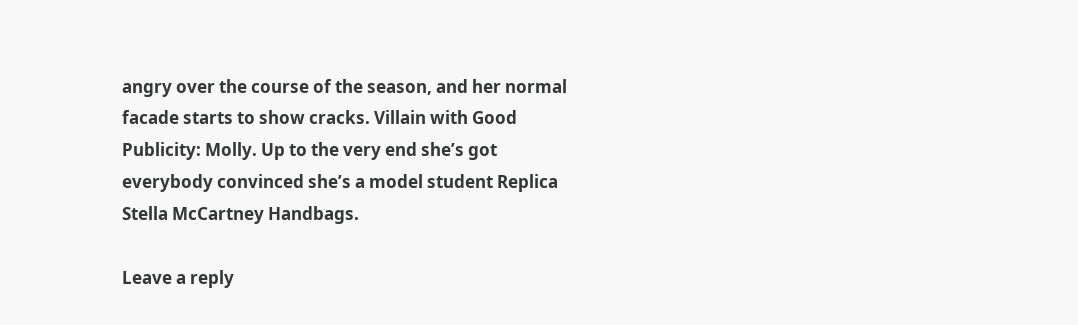angry over the course of the season, and her normal facade starts to show cracks. Villain with Good Publicity: Molly. Up to the very end she’s got everybody convinced she’s a model student Replica Stella McCartney Handbags.

Leave a reply